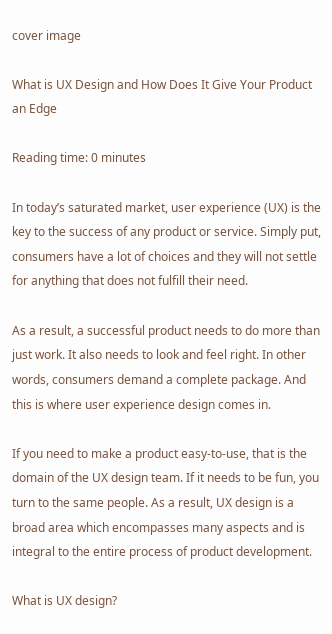cover image

What is UX Design and How Does It Give Your Product an Edge

Reading time: 0 minutes

In today’s saturated market, user experience (UX) is the key to the success of any product or service. Simply put, consumers have a lot of choices and they will not settle for anything that does not fulfill their need.

As a result, a successful product needs to do more than just work. It also needs to look and feel right. In other words, consumers demand a complete package. And this is where user experience design comes in.

If you need to make a product easy-to-use, that is the domain of the UX design team. If it needs to be fun, you turn to the same people. As a result, UX design is a broad area which encompasses many aspects and is integral to the entire process of product development.

What is UX design?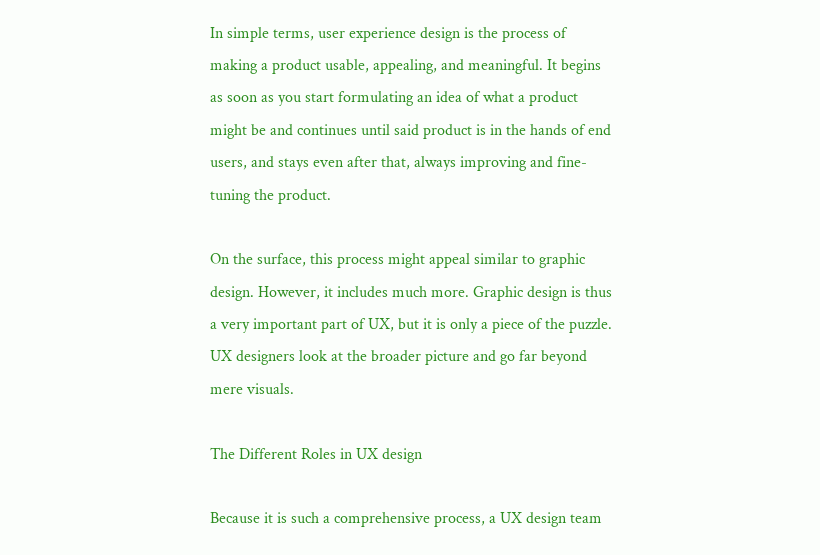In simple terms, user experience design is the process of making a product usable, appealing, and meaningful. It begins as soon as you start formulating an idea of what a product might be and continues until said product is in the hands of end users, and stays even after that, always improving and fine-tuning the product.

On the surface, this process might appeal similar to graphic design. However, it includes much more. Graphic design is thus a very important part of UX, but it is only a piece of the puzzle. UX designers look at the broader picture and go far beyond mere visuals.

The Different Roles in UX design

Because it is such a comprehensive process, a UX design team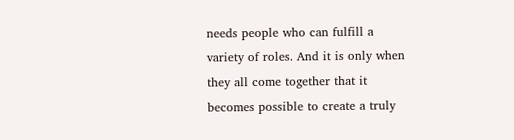needs people who can fulfill a variety of roles. And it is only when they all come together that it becomes possible to create a truly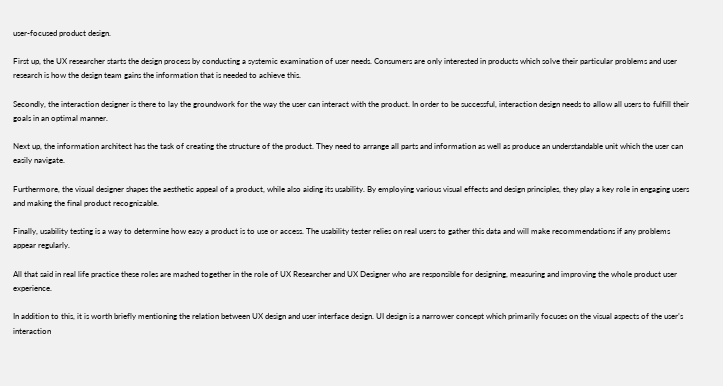user-focused product design.

First up, the UX researcher starts the design process by conducting a systemic examination of user needs. Consumers are only interested in products which solve their particular problems and user research is how the design team gains the information that is needed to achieve this.

Secondly, the interaction designer is there to lay the groundwork for the way the user can interact with the product. In order to be successful, interaction design needs to allow all users to fulfill their goals in an optimal manner.

Next up, the information architect has the task of creating the structure of the product. They need to arrange all parts and information as well as produce an understandable unit which the user can easily navigate.

Furthermore, the visual designer shapes the aesthetic appeal of a product, while also aiding its usability. By employing various visual effects and design principles, they play a key role in engaging users and making the final product recognizable.

Finally, usability testing is a way to determine how easy a product is to use or access. The usability tester relies on real users to gather this data and will make recommendations if any problems appear regularly.

All that said in real life practice these roles are mashed together in the role of UX Researcher and UX Designer who are responsible for designing, measuring and improving the whole product user experience.

In addition to this, it is worth briefly mentioning the relation between UX design and user interface design. UI design is a narrower concept which primarily focuses on the visual aspects of the user’s interaction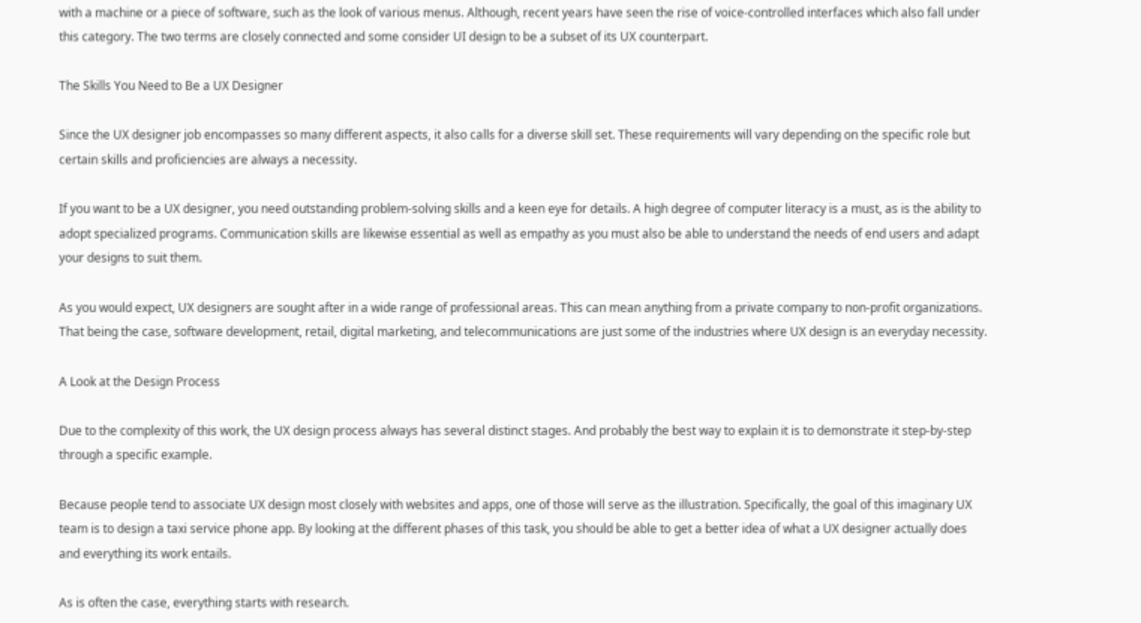with a machine or a piece of software, such as the look of various menus. Although, recent years have seen the rise of voice-controlled interfaces which also fall under this category. The two terms are closely connected and some consider UI design to be a subset of its UX counterpart.

The Skills You Need to Be a UX Designer

Since the UX designer job encompasses so many different aspects, it also calls for a diverse skill set. These requirements will vary depending on the specific role but certain skills and proficiencies are always a necessity.

If you want to be a UX designer, you need outstanding problem-solving skills and a keen eye for details. A high degree of computer literacy is a must, as is the ability to adopt specialized programs. Communication skills are likewise essential as well as empathy as you must also be able to understand the needs of end users and adapt your designs to suit them.

As you would expect, UX designers are sought after in a wide range of professional areas. This can mean anything from a private company to non-profit organizations. That being the case, software development, retail, digital marketing, and telecommunications are just some of the industries where UX design is an everyday necessity.

A Look at the Design Process

Due to the complexity of this work, the UX design process always has several distinct stages. And probably the best way to explain it is to demonstrate it step-by-step through a specific example.

Because people tend to associate UX design most closely with websites and apps, one of those will serve as the illustration. Specifically, the goal of this imaginary UX team is to design a taxi service phone app. By looking at the different phases of this task, you should be able to get a better idea of what a UX designer actually does and everything its work entails.

As is often the case, everything starts with research.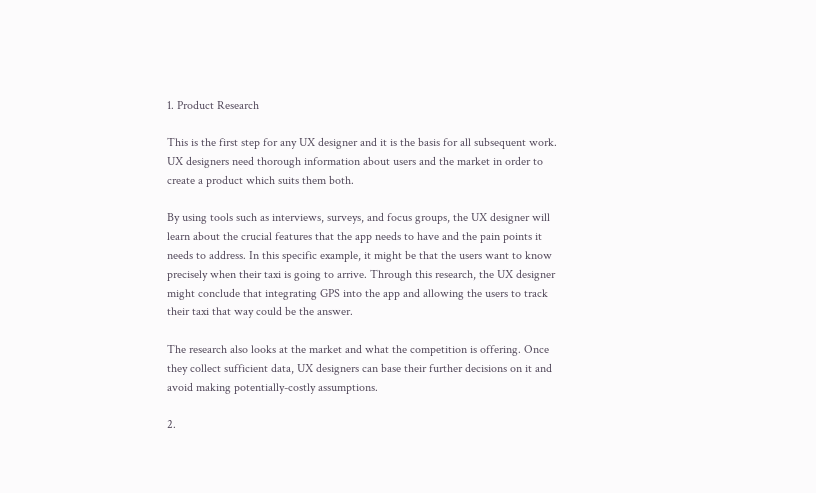1. Product Research

This is the first step for any UX designer and it is the basis for all subsequent work. UX designers need thorough information about users and the market in order to create a product which suits them both.

By using tools such as interviews, surveys, and focus groups, the UX designer will learn about the crucial features that the app needs to have and the pain points it needs to address. In this specific example, it might be that the users want to know precisely when their taxi is going to arrive. Through this research, the UX designer might conclude that integrating GPS into the app and allowing the users to track their taxi that way could be the answer.

The research also looks at the market and what the competition is offering. Once they collect sufficient data, UX designers can base their further decisions on it and avoid making potentially-costly assumptions.

2.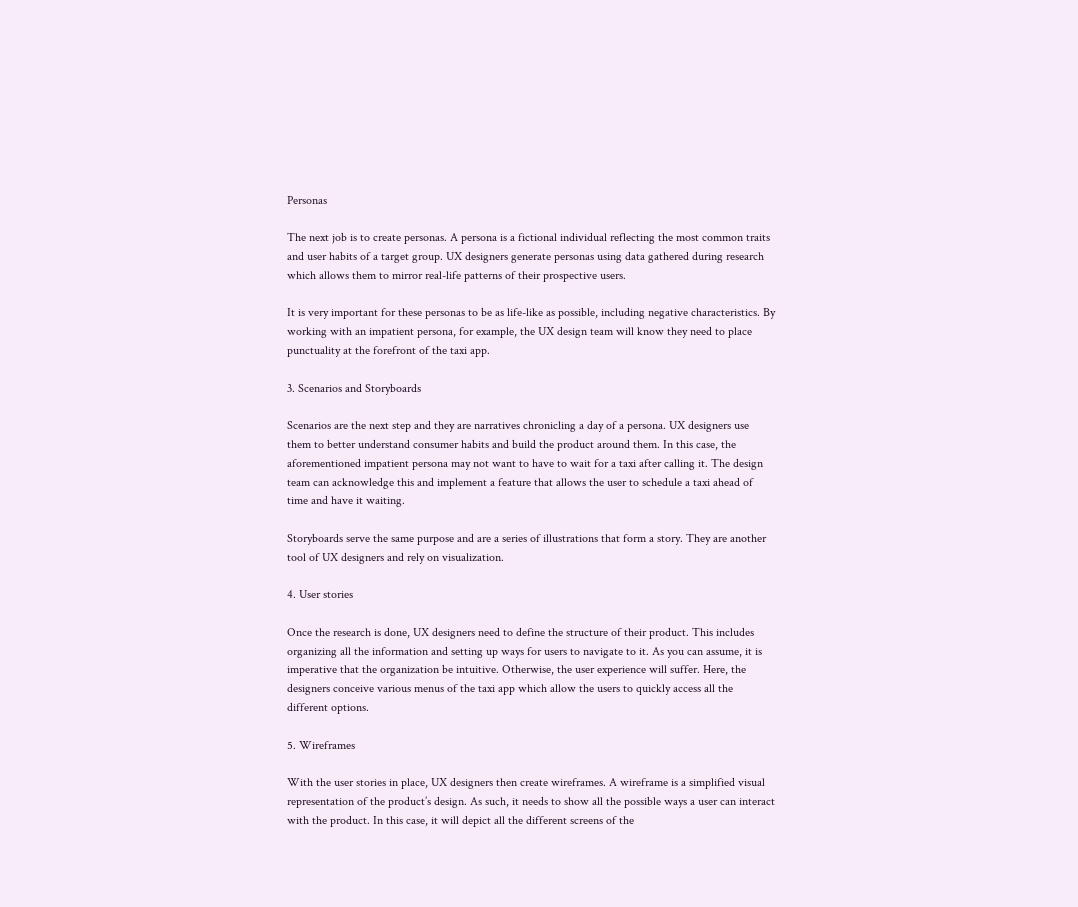Personas

The next job is to create personas. A persona is a fictional individual reflecting the most common traits and user habits of a target group. UX designers generate personas using data gathered during research which allows them to mirror real-life patterns of their prospective users.

It is very important for these personas to be as life-like as possible, including negative characteristics. By working with an impatient persona, for example, the UX design team will know they need to place punctuality at the forefront of the taxi app.

3. Scenarios and Storyboards

Scenarios are the next step and they are narratives chronicling a day of a persona. UX designers use them to better understand consumer habits and build the product around them. In this case, the aforementioned impatient persona may not want to have to wait for a taxi after calling it. The design team can acknowledge this and implement a feature that allows the user to schedule a taxi ahead of time and have it waiting.

Storyboards serve the same purpose and are a series of illustrations that form a story. They are another tool of UX designers and rely on visualization.

4. User stories

Once the research is done, UX designers need to define the structure of their product. This includes organizing all the information and setting up ways for users to navigate to it. As you can assume, it is imperative that the organization be intuitive. Otherwise, the user experience will suffer. Here, the designers conceive various menus of the taxi app which allow the users to quickly access all the different options.

5. Wireframes

With the user stories in place, UX designers then create wireframes. A wireframe is a simplified visual representation of the product’s design. As such, it needs to show all the possible ways a user can interact with the product. In this case, it will depict all the different screens of the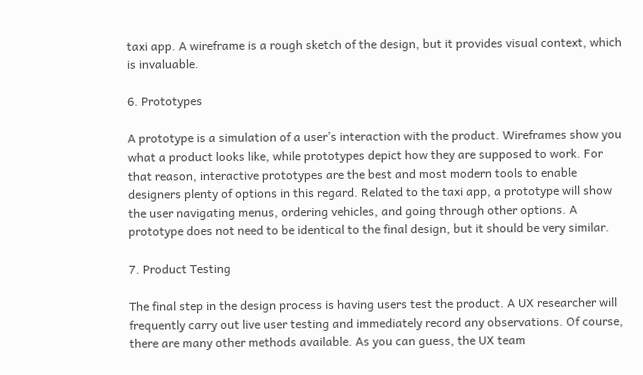taxi app. A wireframe is a rough sketch of the design, but it provides visual context, which is invaluable.

6. Prototypes

A prototype is a simulation of a user’s interaction with the product. Wireframes show you what a product looks like, while prototypes depict how they are supposed to work. For that reason, interactive prototypes are the best and most modern tools to enable designers plenty of options in this regard. Related to the taxi app, a prototype will show the user navigating menus, ordering vehicles, and going through other options. A prototype does not need to be identical to the final design, but it should be very similar.

7. Product Testing

The final step in the design process is having users test the product. A UX researcher will frequently carry out live user testing and immediately record any observations. Of course, there are many other methods available. As you can guess, the UX team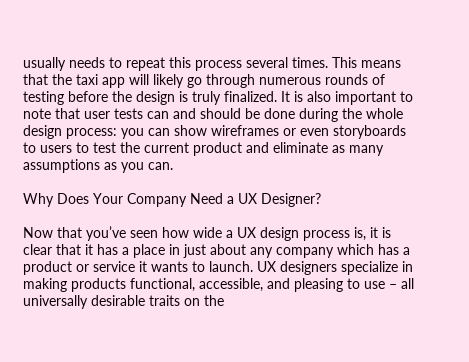usually needs to repeat this process several times. This means that the taxi app will likely go through numerous rounds of testing before the design is truly finalized. It is also important to note that user tests can and should be done during the whole design process: you can show wireframes or even storyboards to users to test the current product and eliminate as many assumptions as you can.

Why Does Your Company Need a UX Designer?

Now that you’ve seen how wide a UX design process is, it is clear that it has a place in just about any company which has a product or service it wants to launch. UX designers specialize in making products functional, accessible, and pleasing to use – all universally desirable traits on the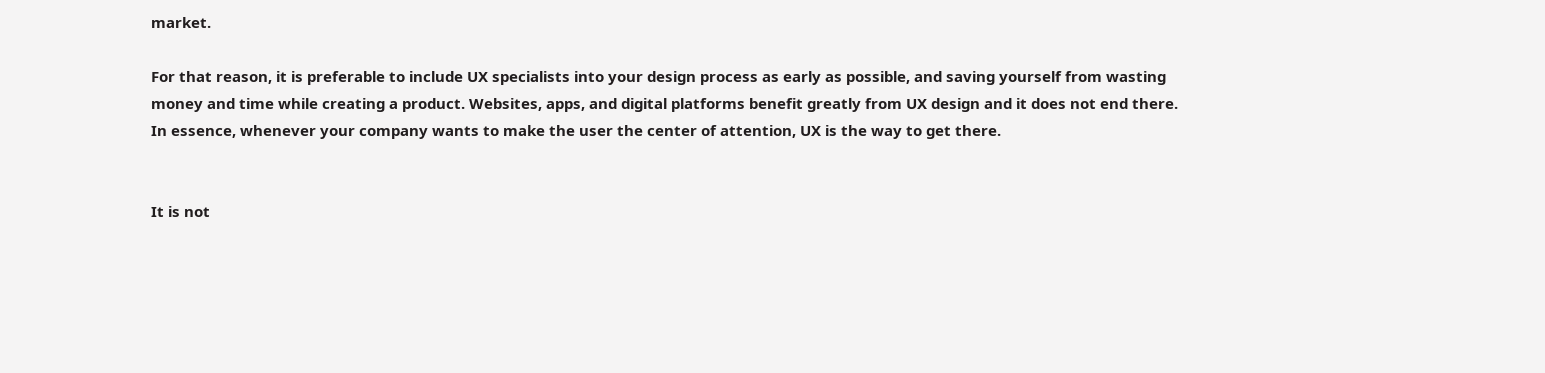market.

For that reason, it is preferable to include UX specialists into your design process as early as possible, and saving yourself from wasting money and time while creating a product. Websites, apps, and digital platforms benefit greatly from UX design and it does not end there. In essence, whenever your company wants to make the user the center of attention, UX is the way to get there.


It is not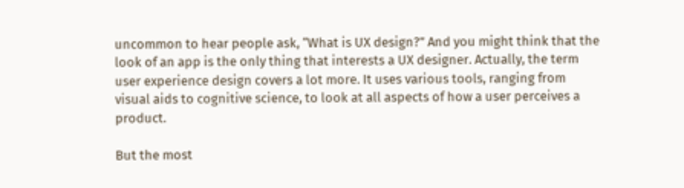uncommon to hear people ask, “What is UX design?” And you might think that the look of an app is the only thing that interests a UX designer. Actually, the term user experience design covers a lot more. It uses various tools, ranging from visual aids to cognitive science, to look at all aspects of how a user perceives a product.

But the most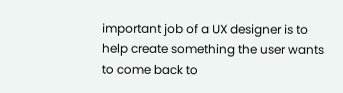important job of a UX designer is to help create something the user wants to come back to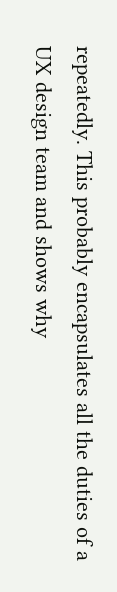repeatedly. This probably encapsulates all the duties of a UX design team and shows why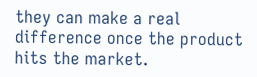they can make a real difference once the product hits the market.